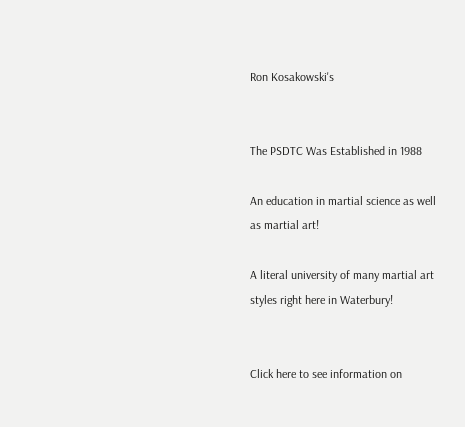Ron Kosakowski's


The PSDTC Was Established in 1988

An education in martial science as well as martial art!

A literal university of many martial art styles right here in Waterbury!


Click here to see information on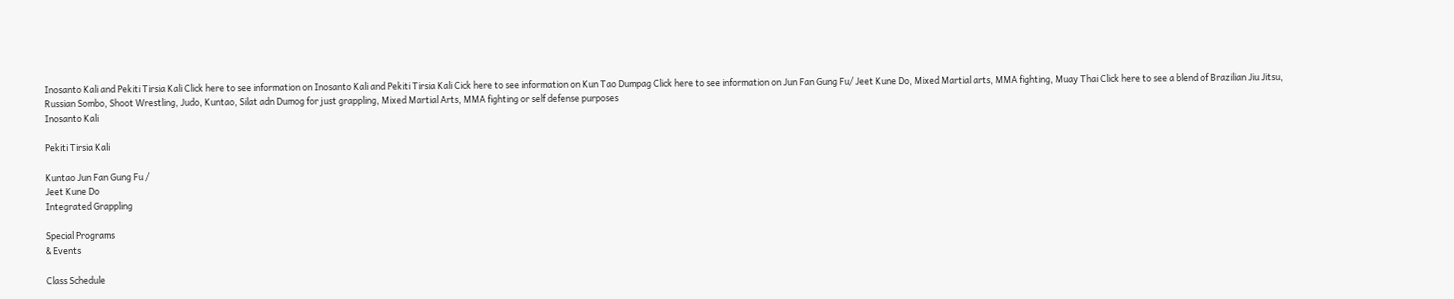Inosanto Kali and Pekiti Tirsia Kali Click here to see information on Inosanto Kali and Pekiti Tirsia Kali Cick here to see information on Kun Tao Dumpag Click here to see information on Jun Fan Gung Fu/ Jeet Kune Do, Mixed Martial arts, MMA fighting, Muay Thai Click here to see a blend of Brazilian Jiu Jitsu, Russian Sombo, Shoot Wrestling, Judo, Kuntao, Silat adn Dumog for just grappling, Mixed Martial Arts, MMA fighting or self defense purposes
Inosanto Kali

Pekiti Tirsia Kali

Kuntao Jun Fan Gung Fu /
Jeet Kune Do
Integrated Grappling

Special Programs
& Events

Class Schedule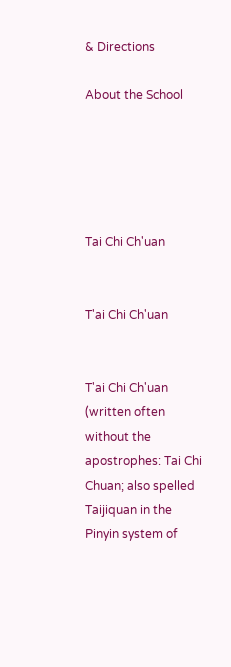& Directions

About the School





Tai Chi Ch'uan


T'ai Chi Ch'uan


T'ai Chi Ch'uan (written often without the apostrophes: Tai Chi Chuan; also spelled Taijiquan in the Pinyin system of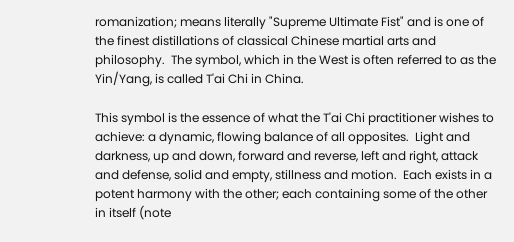romanization; means literally "Supreme Ultimate Fist" and is one of the finest distillations of classical Chinese martial arts and philosophy.  The symbol, which in the West is often referred to as the Yin/Yang, is called T'ai Chi in China.

This symbol is the essence of what the T'ai Chi practitioner wishes to achieve: a dynamic, flowing balance of all opposites.  Light and darkness, up and down, forward and reverse, left and right, attack and defense, solid and empty, stillness and motion.  Each exists in a potent harmony with the other; each containing some of the other in itself (note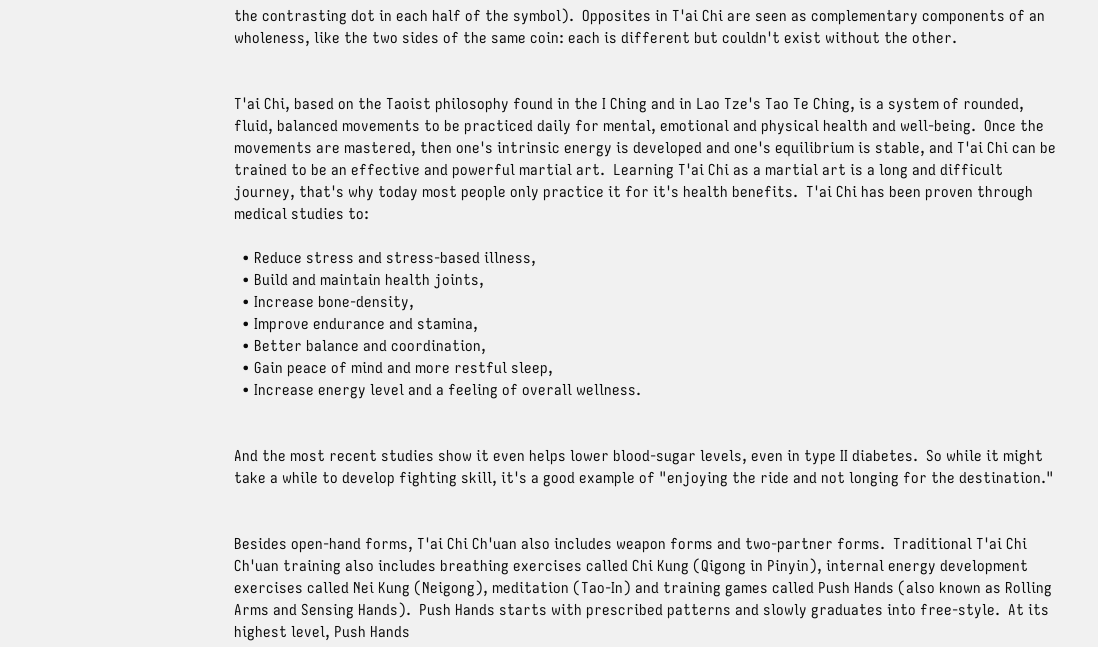the contrasting dot in each half of the symbol).  Opposites in T'ai Chi are seen as complementary components of an wholeness, like the two sides of the same coin: each is different but couldn't exist without the other.


T'ai Chi, based on the Taoist philosophy found in the I Ching and in Lao Tze's Tao Te Ching, is a system of rounded, fluid, balanced movements to be practiced daily for mental, emotional and physical health and well-being.  Once the movements are mastered, then one's intrinsic energy is developed and one's equilibrium is stable, and T'ai Chi can be trained to be an effective and powerful martial art.  Learning T'ai Chi as a martial art is a long and difficult journey, that's why today most people only practice it for it's health benefits.  T'ai Chi has been proven through medical studies to:

  • Reduce stress and stress-based illness,
  • Build and maintain health joints,
  • Increase bone-density,
  • Improve endurance and stamina,
  • Better balance and coordination,
  • Gain peace of mind and more restful sleep,
  • Increase energy level and a feeling of overall wellness.


And the most recent studies show it even helps lower blood-sugar levels, even in type II diabetes.  So while it might take a while to develop fighting skill, it's a good example of "enjoying the ride and not longing for the destination."


Besides open-hand forms, T'ai Chi Ch'uan also includes weapon forms and two-partner forms.  Traditional T'ai Chi Ch'uan training also includes breathing exercises called Chi Kung (Qigong in Pinyin), internal energy development exercises called Nei Kung (Neigong), meditation (Tao-In) and training games called Push Hands (also known as Rolling Arms and Sensing Hands).  Push Hands starts with prescribed patterns and slowly graduates into free-style.  At its highest level, Push Hands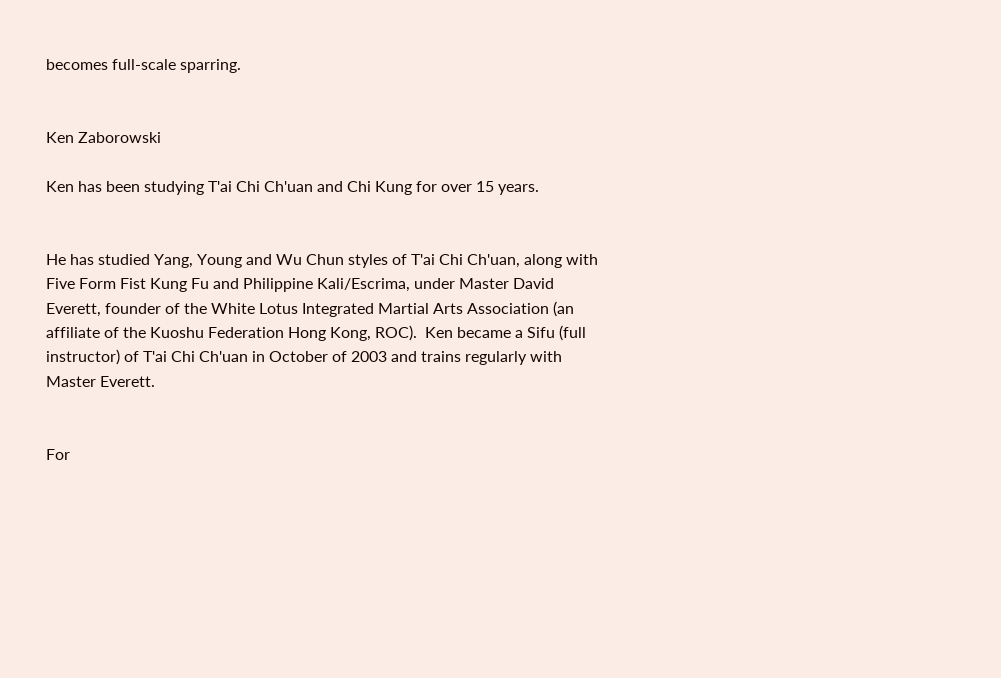becomes full-scale sparring.


Ken Zaborowski

Ken has been studying T'ai Chi Ch'uan and Chi Kung for over 15 years.


He has studied Yang, Young and Wu Chun styles of T'ai Chi Ch'uan, along with Five Form Fist Kung Fu and Philippine Kali/Escrima, under Master David Everett, founder of the White Lotus Integrated Martial Arts Association (an affiliate of the Kuoshu Federation Hong Kong, ROC).  Ken became a Sifu (full instructor) of T'ai Chi Ch'uan in October of 2003 and trains regularly with Master Everett.


For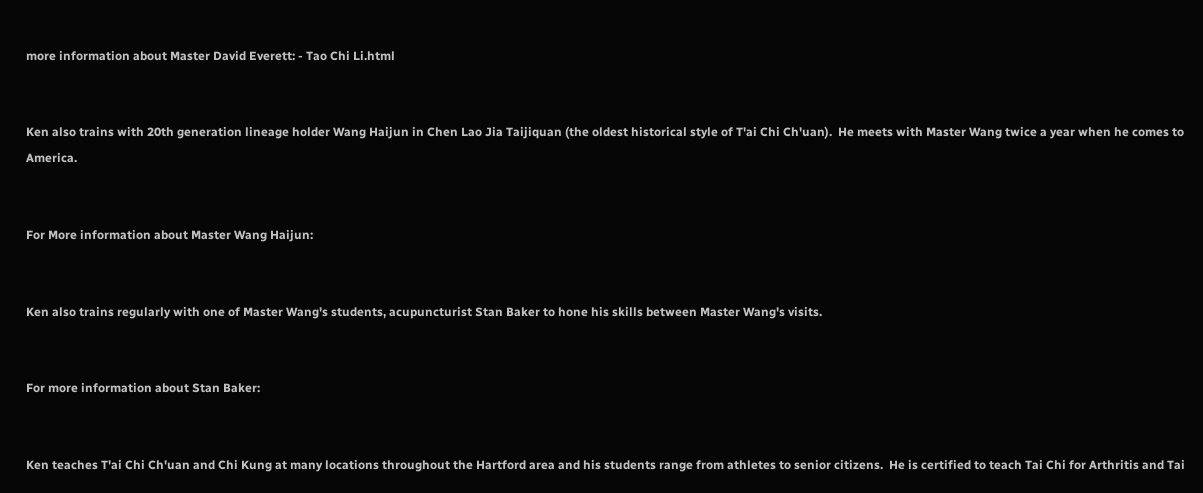more information about Master David Everett: - Tao Chi Li.html


Ken also trains with 20th generation lineage holder Wang Haijun in Chen Lao Jia Taijiquan (the oldest historical style of T'ai Chi Ch'uan).  He meets with Master Wang twice a year when he comes to America.


For More information about Master Wang Haijun:


Ken also trains regularly with one of Master Wang's students, acupuncturist Stan Baker to hone his skills between Master Wang's visits.


For more information about Stan Baker:


Ken teaches T'ai Chi Ch'uan and Chi Kung at many locations throughout the Hartford area and his students range from athletes to senior citizens.  He is certified to teach Tai Chi for Arthritis and Tai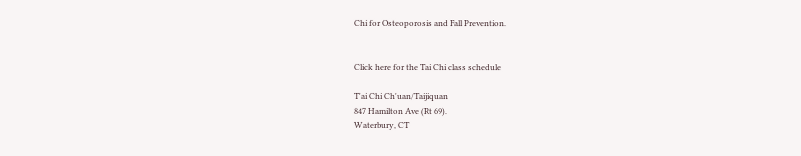Chi for Osteoporosis and Fall Prevention.


Click here for the Tai Chi class schedule

T'ai Chi Ch'uan/Taijiquan
847 Hamilton Ave (Rt 69).
Waterbury, CT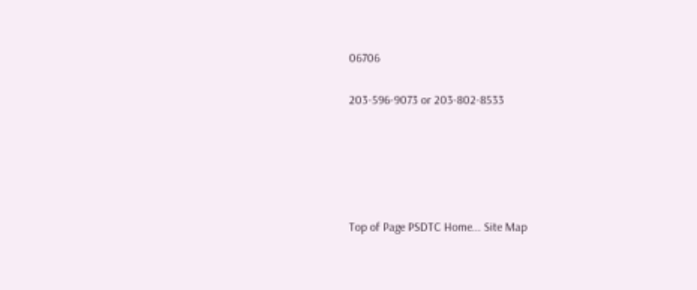06706

203-596-9073 or 203-802-8533





Top of Page PSDTC Home... Site Map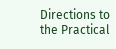Directions to the Practical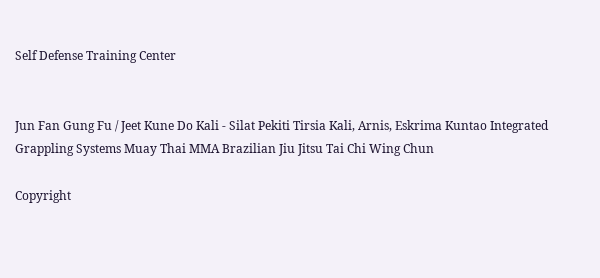Self Defense Training Center


Jun Fan Gung Fu / Jeet Kune Do Kali - Silat Pekiti Tirsia Kali, Arnis, Eskrima Kuntao Integrated Grappling Systems Muay Thai MMA Brazilian Jiu Jitsu Tai Chi Wing Chun

Copyright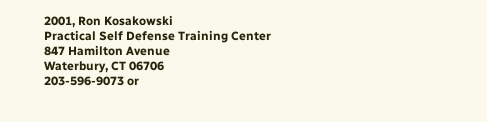2001, Ron Kosakowski
Practical Self Defense Training Center
847 Hamilton Avenue
Waterbury, CT 06706
203-596-9073 or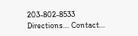203-802-8533
Directions... Contact...